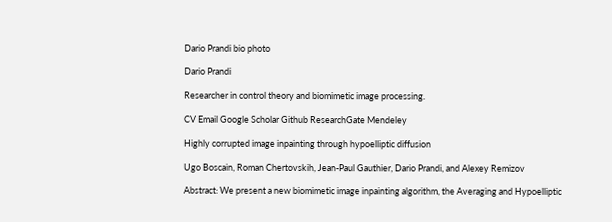Dario Prandi bio photo

Dario Prandi

Researcher in control theory and biomimetic image processing.

CV Email Google Scholar Github ResearchGate Mendeley

Highly corrupted image inpainting through hypoelliptic diffusion

Ugo Boscain, Roman Chertovskih, Jean-Paul Gauthier, Dario Prandi, and Alexey Remizov

Abstract: We present a new biomimetic image inpainting algorithm, the Averaging and Hypoelliptic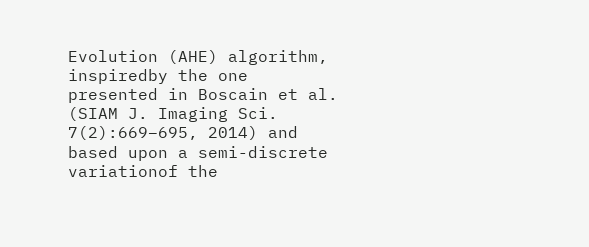Evolution (AHE) algorithm, inspiredby the one presented in Boscain et al. (SIAM J. Imaging Sci. 7(2):669–695, 2014) and based upon a semi-discrete variationof the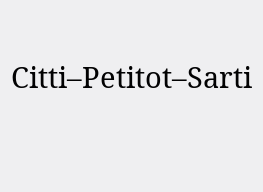Citti–Petitot–Sarti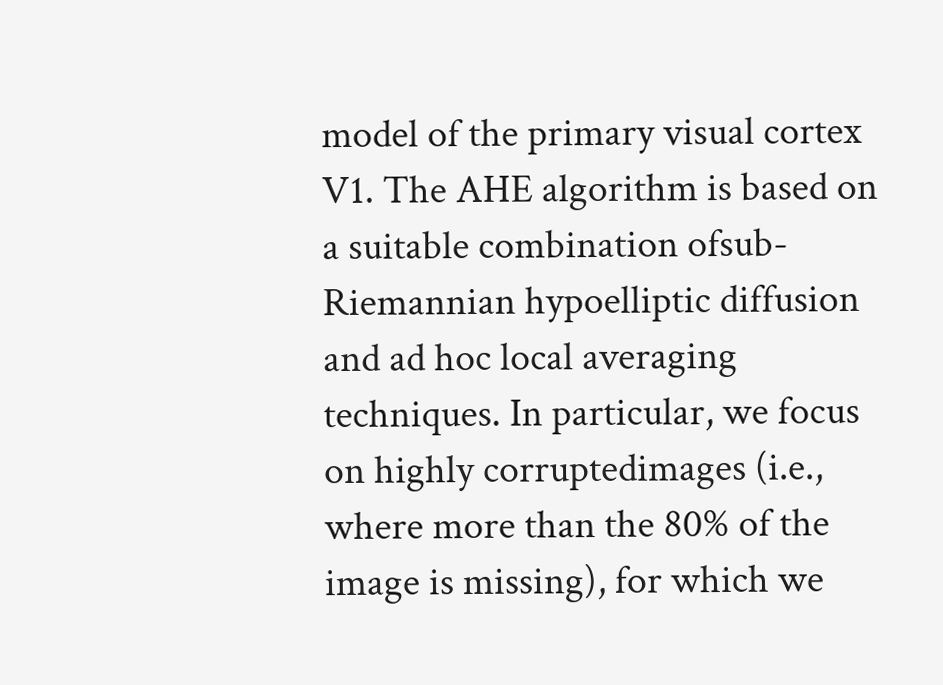model of the primary visual cortex V1. The AHE algorithm is based on a suitable combination ofsub-Riemannian hypoelliptic diffusion and ad hoc local averaging techniques. In particular, we focus on highly corruptedimages (i.e., where more than the 80% of the image is missing), for which we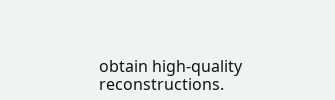obtain high-quality reconstructions.